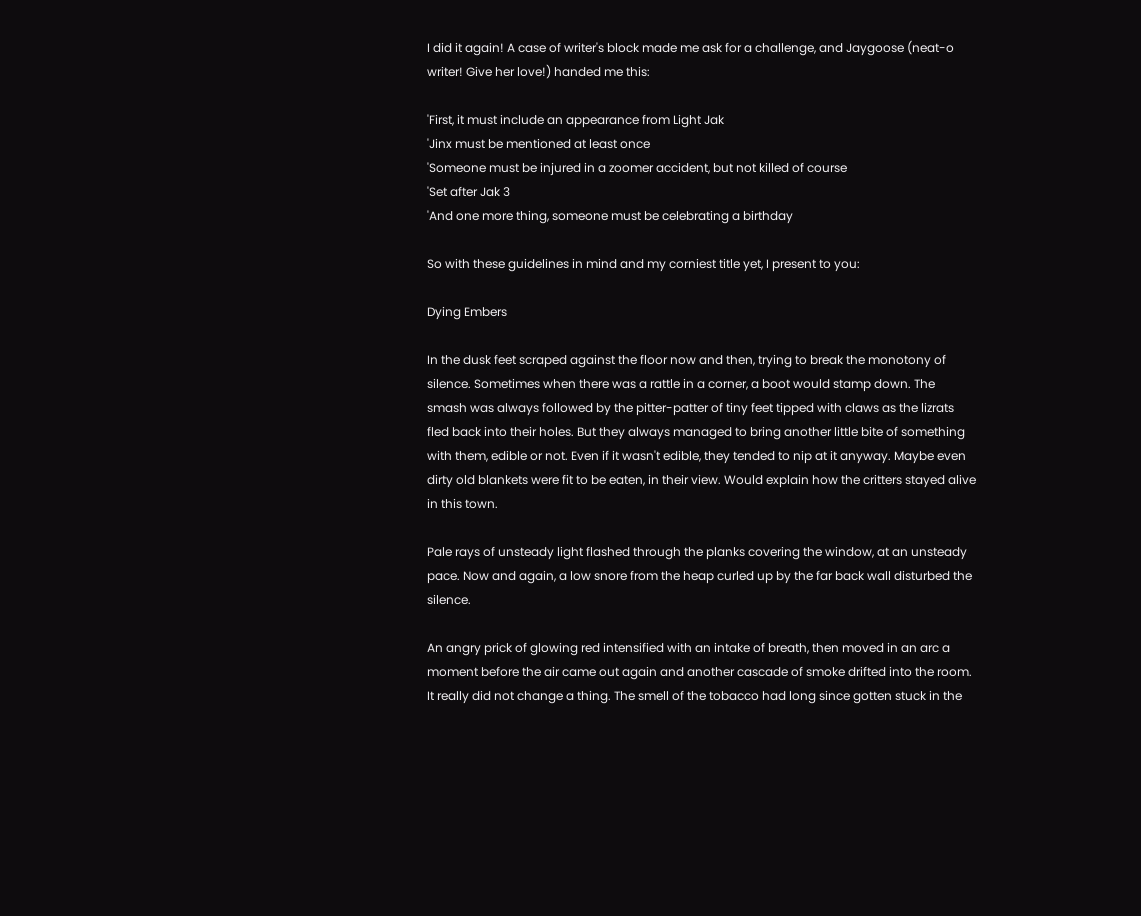I did it again! A case of writer's block made me ask for a challenge, and Jaygoose (neat-o writer! Give her love!) handed me this:

'First, it must include an appearance from Light Jak
'Jinx must be mentioned at least once
'Someone must be injured in a zoomer accident, but not killed of course
'Set after Jak 3
'And one more thing, someone must be celebrating a birthday

So with these guidelines in mind and my corniest title yet, I present to you:

Dying Embers

In the dusk feet scraped against the floor now and then, trying to break the monotony of silence. Sometimes when there was a rattle in a corner, a boot would stamp down. The smash was always followed by the pitter-patter of tiny feet tipped with claws as the lizrats fled back into their holes. But they always managed to bring another little bite of something with them, edible or not. Even if it wasn't edible, they tended to nip at it anyway. Maybe even dirty old blankets were fit to be eaten, in their view. Would explain how the critters stayed alive in this town.

Pale rays of unsteady light flashed through the planks covering the window, at an unsteady pace. Now and again, a low snore from the heap curled up by the far back wall disturbed the silence.

An angry prick of glowing red intensified with an intake of breath, then moved in an arc a moment before the air came out again and another cascade of smoke drifted into the room. It really did not change a thing. The smell of the tobacco had long since gotten stuck in the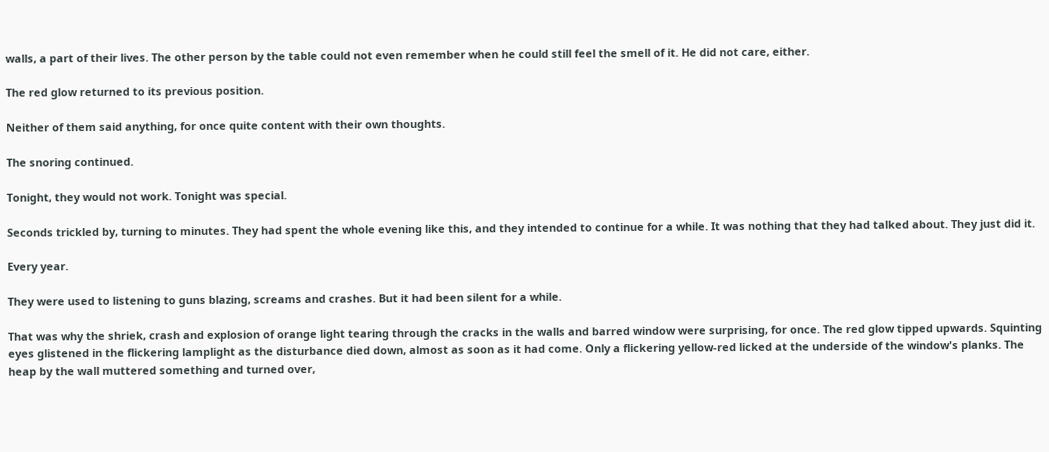walls, a part of their lives. The other person by the table could not even remember when he could still feel the smell of it. He did not care, either.

The red glow returned to its previous position.

Neither of them said anything, for once quite content with their own thoughts.

The snoring continued.

Tonight, they would not work. Tonight was special.

Seconds trickled by, turning to minutes. They had spent the whole evening like this, and they intended to continue for a while. It was nothing that they had talked about. They just did it.

Every year.

They were used to listening to guns blazing, screams and crashes. But it had been silent for a while.

That was why the shriek, crash and explosion of orange light tearing through the cracks in the walls and barred window were surprising, for once. The red glow tipped upwards. Squinting eyes glistened in the flickering lamplight as the disturbance died down, almost as soon as it had come. Only a flickering yellow-red licked at the underside of the window's planks. The heap by the wall muttered something and turned over,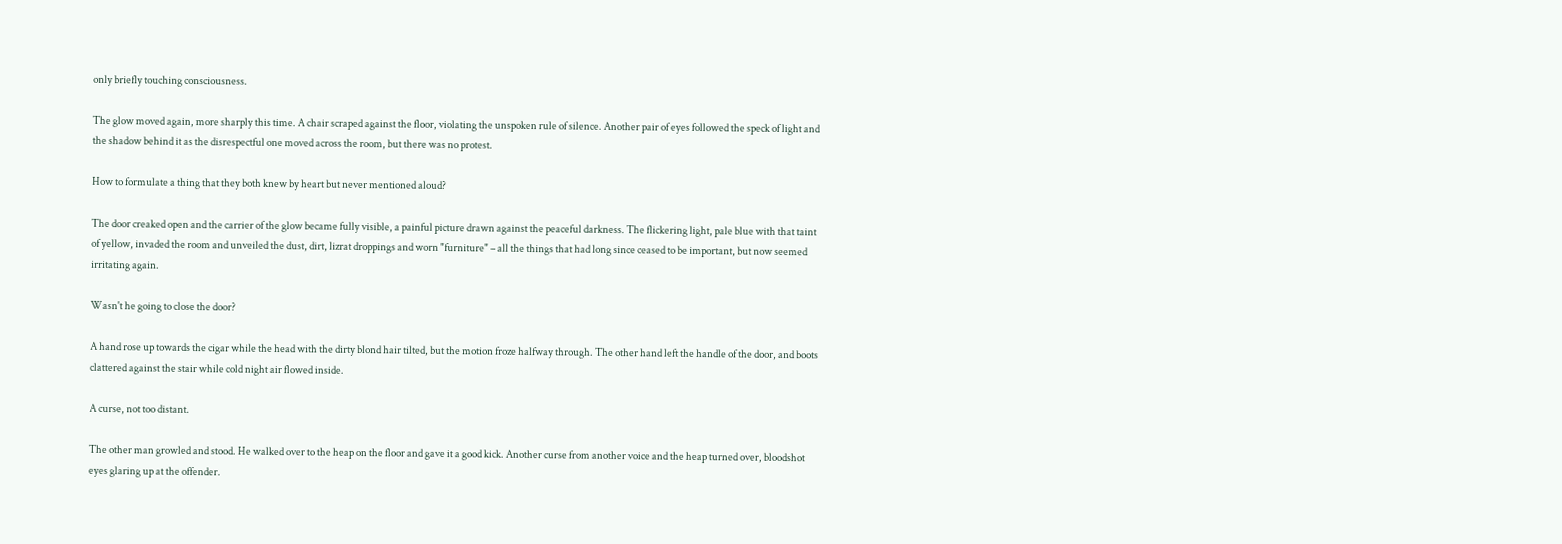only briefly touching consciousness.

The glow moved again, more sharply this time. A chair scraped against the floor, violating the unspoken rule of silence. Another pair of eyes followed the speck of light and the shadow behind it as the disrespectful one moved across the room, but there was no protest.

How to formulate a thing that they both knew by heart but never mentioned aloud?

The door creaked open and the carrier of the glow became fully visible, a painful picture drawn against the peaceful darkness. The flickering light, pale blue with that taint of yellow, invaded the room and unveiled the dust, dirt, lizrat droppings and worn "furniture" – all the things that had long since ceased to be important, but now seemed irritating again.

Wasn't he going to close the door?

A hand rose up towards the cigar while the head with the dirty blond hair tilted, but the motion froze halfway through. The other hand left the handle of the door, and boots clattered against the stair while cold night air flowed inside.

A curse, not too distant.

The other man growled and stood. He walked over to the heap on the floor and gave it a good kick. Another curse from another voice and the heap turned over, bloodshot eyes glaring up at the offender.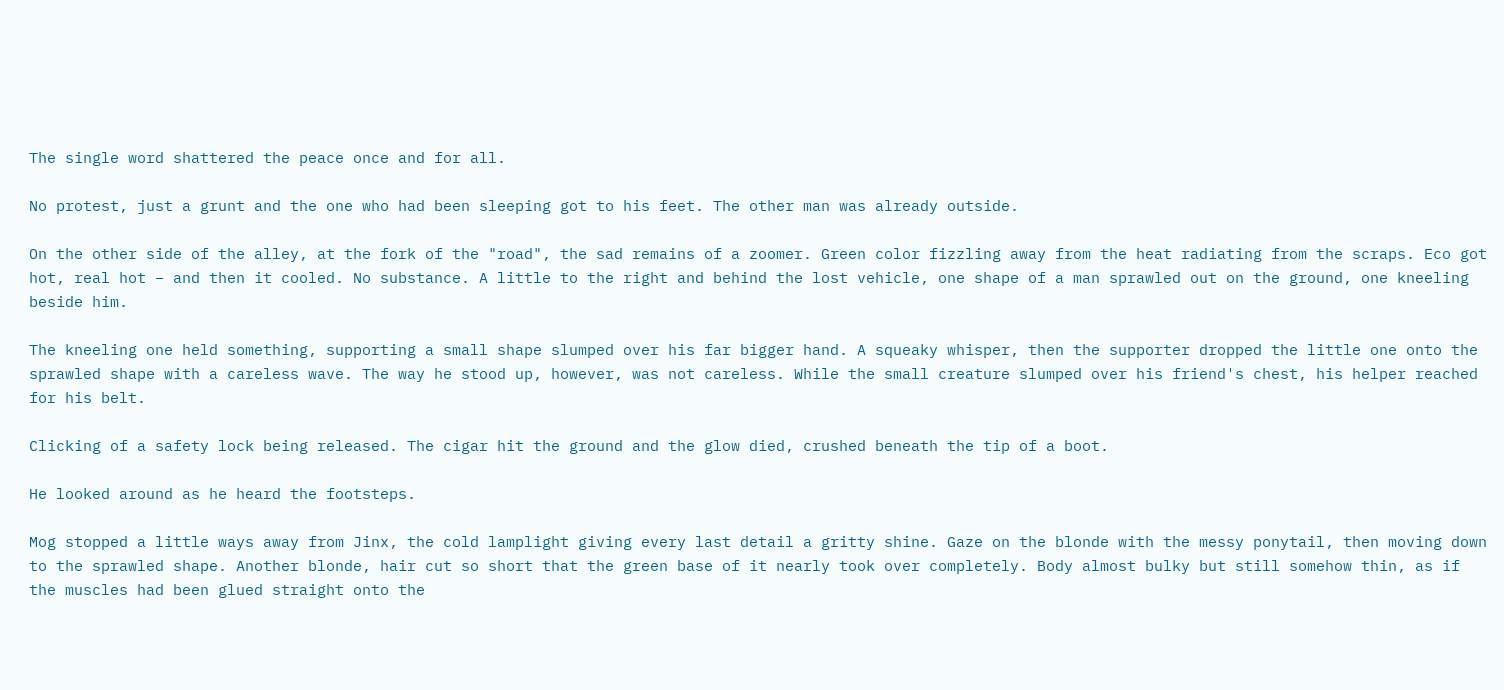The single word shattered the peace once and for all.

No protest, just a grunt and the one who had been sleeping got to his feet. The other man was already outside.

On the other side of the alley, at the fork of the "road", the sad remains of a zoomer. Green color fizzling away from the heat radiating from the scraps. Eco got hot, real hot – and then it cooled. No substance. A little to the right and behind the lost vehicle, one shape of a man sprawled out on the ground, one kneeling beside him.

The kneeling one held something, supporting a small shape slumped over his far bigger hand. A squeaky whisper, then the supporter dropped the little one onto the sprawled shape with a careless wave. The way he stood up, however, was not careless. While the small creature slumped over his friend's chest, his helper reached for his belt.

Clicking of a safety lock being released. The cigar hit the ground and the glow died, crushed beneath the tip of a boot.

He looked around as he heard the footsteps.

Mog stopped a little ways away from Jinx, the cold lamplight giving every last detail a gritty shine. Gaze on the blonde with the messy ponytail, then moving down to the sprawled shape. Another blonde, hair cut so short that the green base of it nearly took over completely. Body almost bulky but still somehow thin, as if the muscles had been glued straight onto the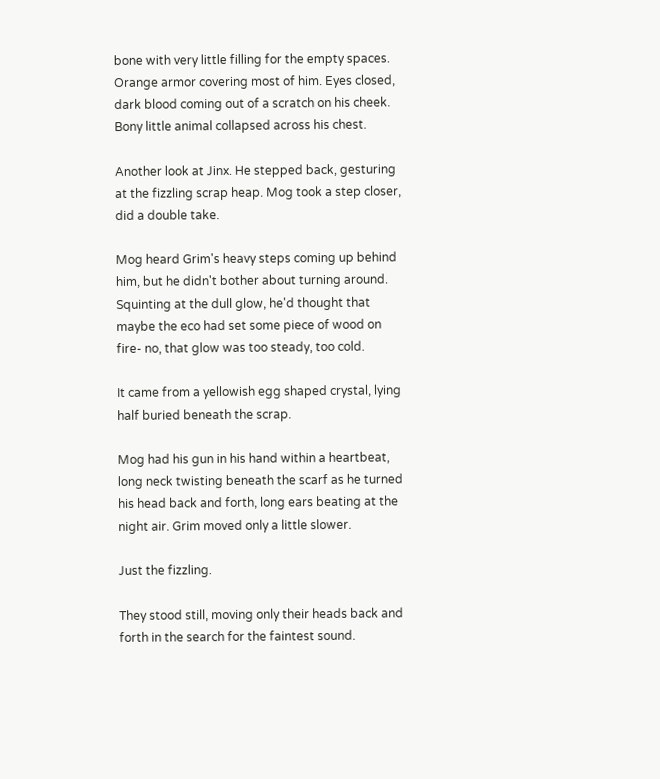bone with very little filling for the empty spaces. Orange armor covering most of him. Eyes closed, dark blood coming out of a scratch on his cheek. Bony little animal collapsed across his chest.

Another look at Jinx. He stepped back, gesturing at the fizzling scrap heap. Mog took a step closer, did a double take.

Mog heard Grim's heavy steps coming up behind him, but he didn't bother about turning around. Squinting at the dull glow, he'd thought that maybe the eco had set some piece of wood on fire- no, that glow was too steady, too cold.

It came from a yellowish egg shaped crystal, lying half buried beneath the scrap.

Mog had his gun in his hand within a heartbeat, long neck twisting beneath the scarf as he turned his head back and forth, long ears beating at the night air. Grim moved only a little slower.

Just the fizzling.

They stood still, moving only their heads back and forth in the search for the faintest sound.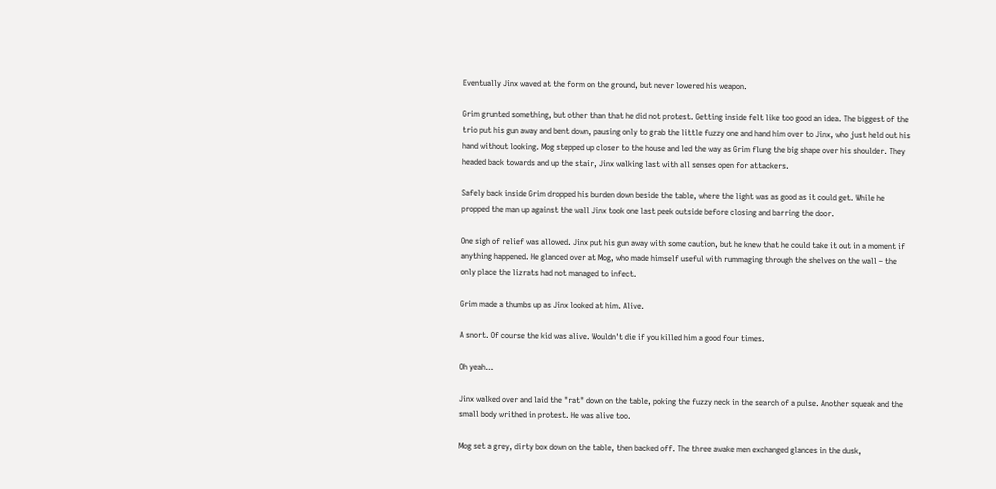Eventually Jinx waved at the form on the ground, but never lowered his weapon.

Grim grunted something, but other than that he did not protest. Getting inside felt like too good an idea. The biggest of the trio put his gun away and bent down, pausing only to grab the little fuzzy one and hand him over to Jinx, who just held out his hand without looking. Mog stepped up closer to the house and led the way as Grim flung the big shape over his shoulder. They headed back towards and up the stair, Jinx walking last with all senses open for attackers.

Safely back inside Grim dropped his burden down beside the table, where the light was as good as it could get. While he propped the man up against the wall Jinx took one last peek outside before closing and barring the door.

One sigh of relief was allowed. Jinx put his gun away with some caution, but he knew that he could take it out in a moment if anything happened. He glanced over at Mog, who made himself useful with rummaging through the shelves on the wall – the only place the lizrats had not managed to infect.

Grim made a thumbs up as Jinx looked at him. Alive.

A snort. Of course the kid was alive. Wouldn't die if you killed him a good four times.

Oh yeah…

Jinx walked over and laid the "rat" down on the table, poking the fuzzy neck in the search of a pulse. Another squeak and the small body writhed in protest. He was alive too.

Mog set a grey, dirty box down on the table, then backed off. The three awake men exchanged glances in the dusk,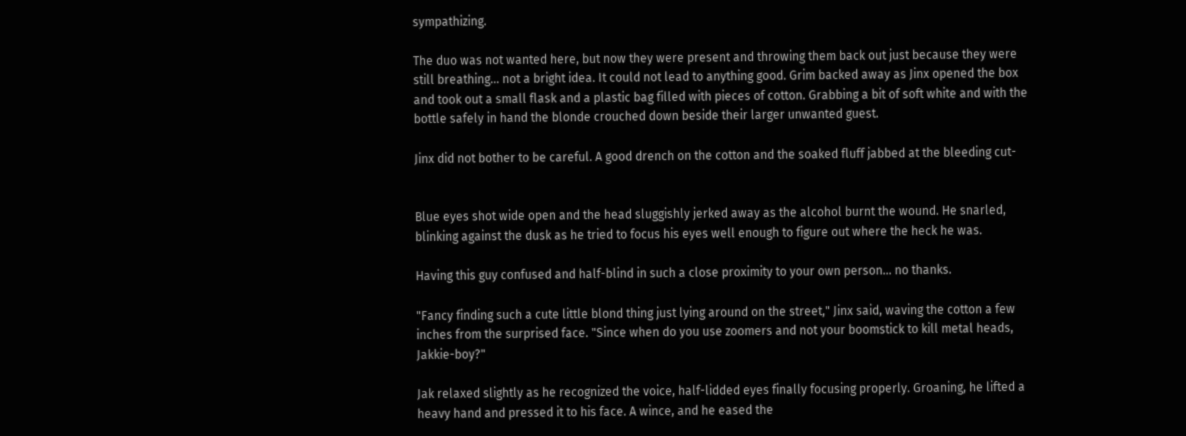sympathizing.

The duo was not wanted here, but now they were present and throwing them back out just because they were still breathing… not a bright idea. It could not lead to anything good. Grim backed away as Jinx opened the box and took out a small flask and a plastic bag filled with pieces of cotton. Grabbing a bit of soft white and with the bottle safely in hand the blonde crouched down beside their larger unwanted guest.

Jinx did not bother to be careful. A good drench on the cotton and the soaked fluff jabbed at the bleeding cut-


Blue eyes shot wide open and the head sluggishly jerked away as the alcohol burnt the wound. He snarled, blinking against the dusk as he tried to focus his eyes well enough to figure out where the heck he was.

Having this guy confused and half-blind in such a close proximity to your own person… no thanks.

"Fancy finding such a cute little blond thing just lying around on the street," Jinx said, waving the cotton a few inches from the surprised face. "Since when do you use zoomers and not your boomstick to kill metal heads, Jakkie-boy?"

Jak relaxed slightly as he recognized the voice, half-lidded eyes finally focusing properly. Groaning, he lifted a heavy hand and pressed it to his face. A wince, and he eased the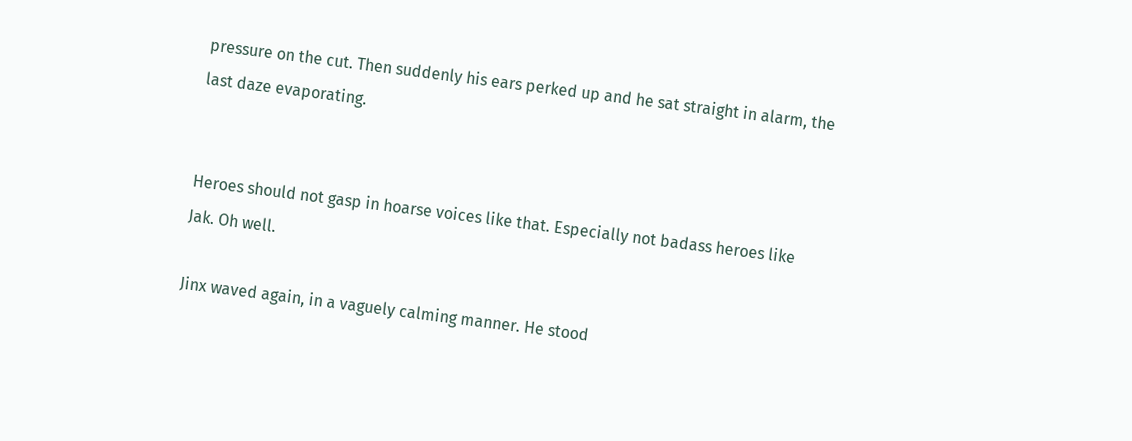pressure on the cut. Then suddenly his ears perked up and he sat straight in alarm, the last daze evaporating.


Heroes should not gasp in hoarse voices like that. Especially not badass heroes like Jak. Oh well.

Jinx waved again, in a vaguely calming manner. He stood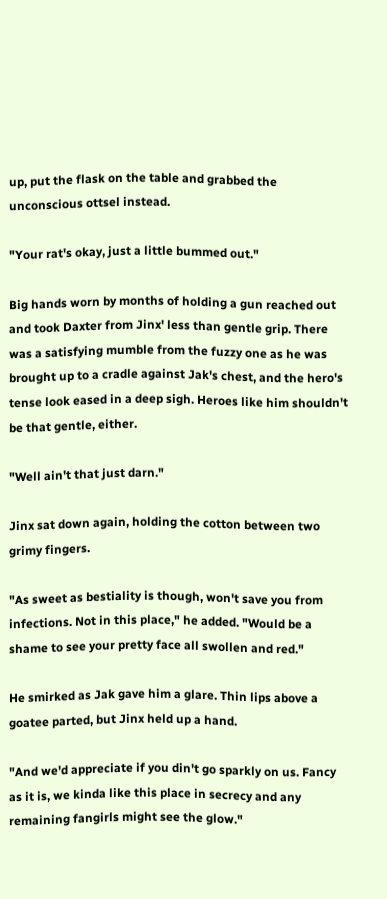up, put the flask on the table and grabbed the unconscious ottsel instead.

"Your rat's okay, just a little bummed out."

Big hands worn by months of holding a gun reached out and took Daxter from Jinx' less than gentle grip. There was a satisfying mumble from the fuzzy one as he was brought up to a cradle against Jak's chest, and the hero's tense look eased in a deep sigh. Heroes like him shouldn't be that gentle, either.

"Well ain't that just darn."

Jinx sat down again, holding the cotton between two grimy fingers.

"As sweet as bestiality is though, won't save you from infections. Not in this place," he added. "Would be a shame to see your pretty face all swollen and red."

He smirked as Jak gave him a glare. Thin lips above a goatee parted, but Jinx held up a hand.

"And we'd appreciate if you din't go sparkly on us. Fancy as it is, we kinda like this place in secrecy and any remaining fangirls might see the glow."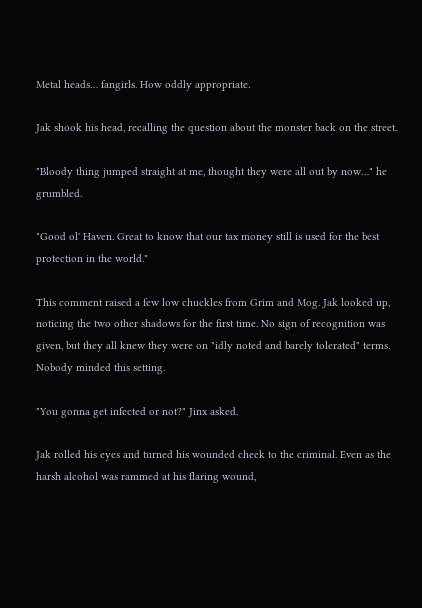Metal heads… fangirls. How oddly appropriate.

Jak shook his head, recalling the question about the monster back on the street.

"Bloody thing jumped straight at me, thought they were all out by now…" he grumbled.

"Good ol' Haven. Great to know that our tax money still is used for the best protection in the world."

This comment raised a few low chuckles from Grim and Mog. Jak looked up, noticing the two other shadows for the first time. No sign of recognition was given, but they all knew they were on "idly noted and barely tolerated" terms. Nobody minded this setting.

"You gonna get infected or not?" Jinx asked.

Jak rolled his eyes and turned his wounded cheek to the criminal. Even as the harsh alcohol was rammed at his flaring wound,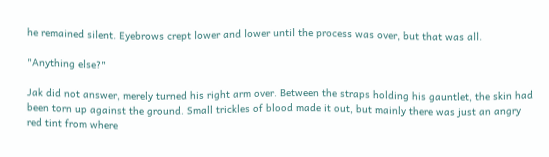he remained silent. Eyebrows crept lower and lower until the process was over, but that was all.

"Anything else?"

Jak did not answer, merely turned his right arm over. Between the straps holding his gauntlet, the skin had been torn up against the ground. Small trickles of blood made it out, but mainly there was just an angry red tint from where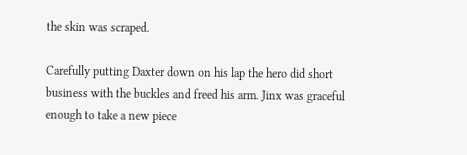the skin was scraped.

Carefully putting Daxter down on his lap the hero did short business with the buckles and freed his arm. Jinx was graceful enough to take a new piece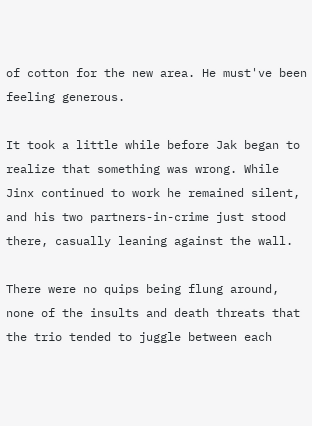of cotton for the new area. He must've been feeling generous.

It took a little while before Jak began to realize that something was wrong. While Jinx continued to work he remained silent, and his two partners-in-crime just stood there, casually leaning against the wall.

There were no quips being flung around, none of the insults and death threats that the trio tended to juggle between each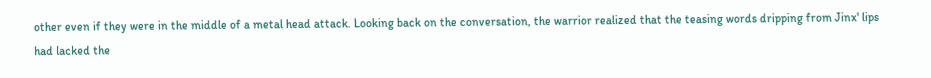other even if they were in the middle of a metal head attack. Looking back on the conversation, the warrior realized that the teasing words dripping from Jinx' lips had lacked the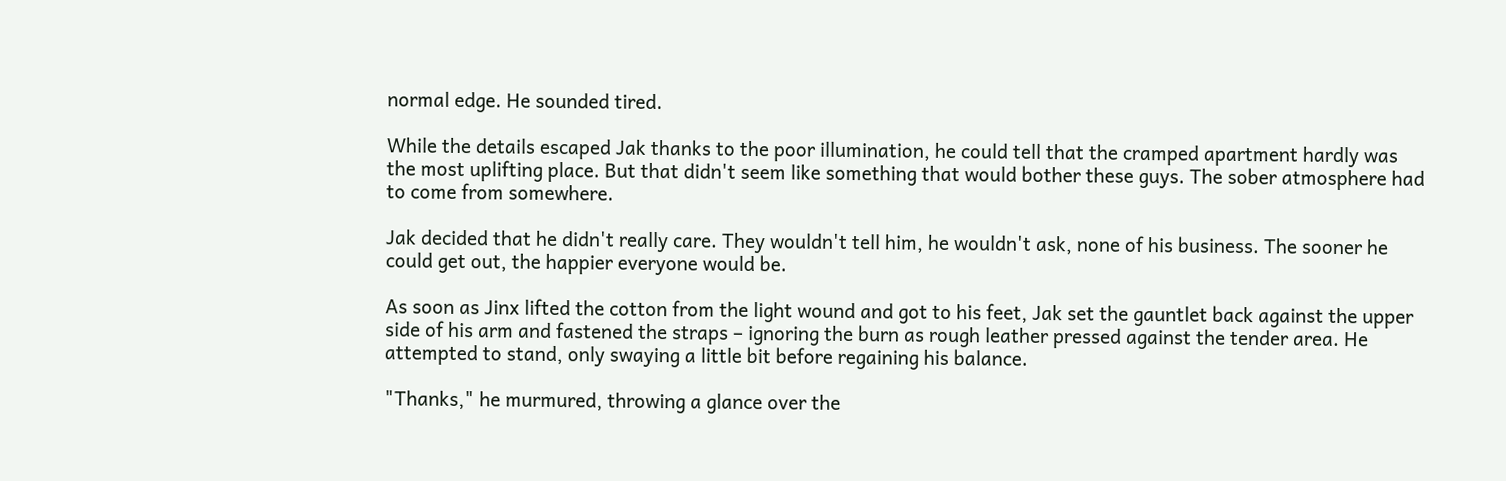normal edge. He sounded tired.

While the details escaped Jak thanks to the poor illumination, he could tell that the cramped apartment hardly was the most uplifting place. But that didn't seem like something that would bother these guys. The sober atmosphere had to come from somewhere.

Jak decided that he didn't really care. They wouldn't tell him, he wouldn't ask, none of his business. The sooner he could get out, the happier everyone would be.

As soon as Jinx lifted the cotton from the light wound and got to his feet, Jak set the gauntlet back against the upper side of his arm and fastened the straps – ignoring the burn as rough leather pressed against the tender area. He attempted to stand, only swaying a little bit before regaining his balance.

"Thanks," he murmured, throwing a glance over the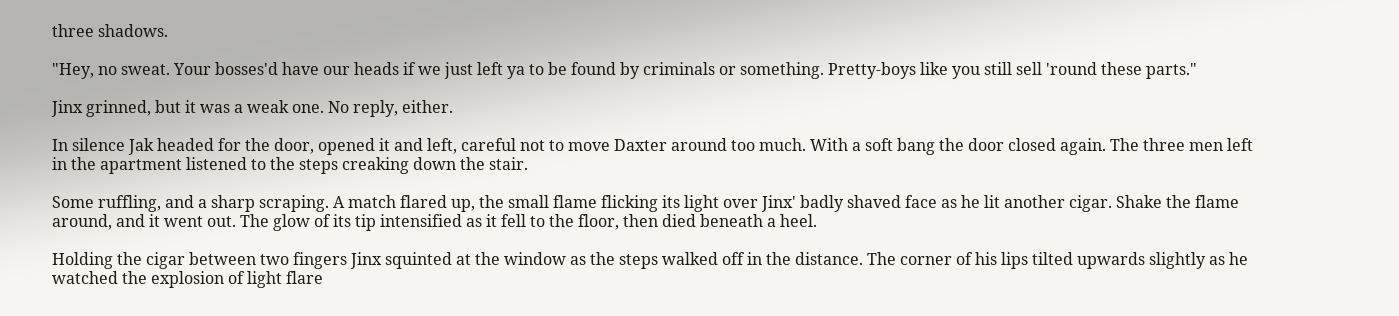three shadows.

"Hey, no sweat. Your bosses'd have our heads if we just left ya to be found by criminals or something. Pretty-boys like you still sell 'round these parts."

Jinx grinned, but it was a weak one. No reply, either.

In silence Jak headed for the door, opened it and left, careful not to move Daxter around too much. With a soft bang the door closed again. The three men left in the apartment listened to the steps creaking down the stair.

Some ruffling, and a sharp scraping. A match flared up, the small flame flicking its light over Jinx' badly shaved face as he lit another cigar. Shake the flame around, and it went out. The glow of its tip intensified as it fell to the floor, then died beneath a heel.

Holding the cigar between two fingers Jinx squinted at the window as the steps walked off in the distance. The corner of his lips tilted upwards slightly as he watched the explosion of light flare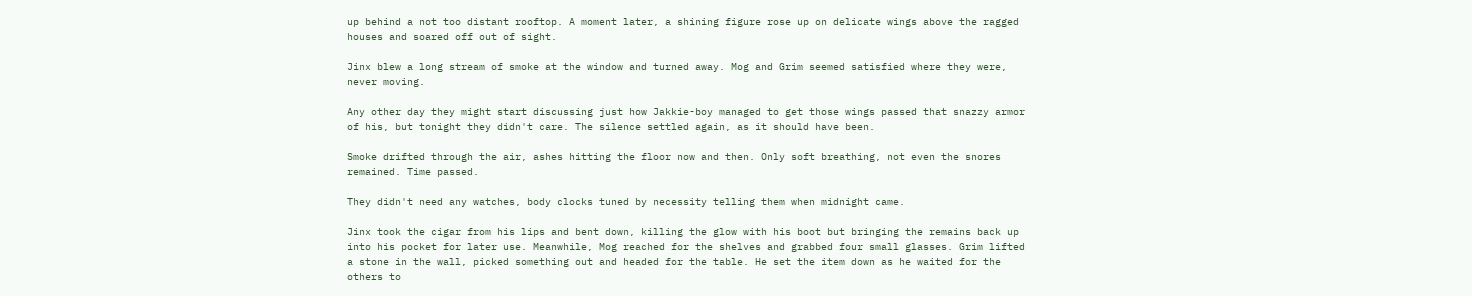up behind a not too distant rooftop. A moment later, a shining figure rose up on delicate wings above the ragged houses and soared off out of sight.

Jinx blew a long stream of smoke at the window and turned away. Mog and Grim seemed satisfied where they were, never moving.

Any other day they might start discussing just how Jakkie-boy managed to get those wings passed that snazzy armor of his, but tonight they didn't care. The silence settled again, as it should have been.

Smoke drifted through the air, ashes hitting the floor now and then. Only soft breathing, not even the snores remained. Time passed.

They didn't need any watches, body clocks tuned by necessity telling them when midnight came.

Jinx took the cigar from his lips and bent down, killing the glow with his boot but bringing the remains back up into his pocket for later use. Meanwhile, Mog reached for the shelves and grabbed four small glasses. Grim lifted a stone in the wall, picked something out and headed for the table. He set the item down as he waited for the others to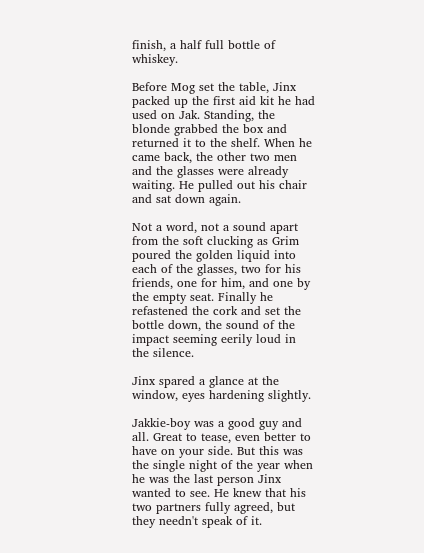finish, a half full bottle of whiskey.

Before Mog set the table, Jinx packed up the first aid kit he had used on Jak. Standing, the blonde grabbed the box and returned it to the shelf. When he came back, the other two men and the glasses were already waiting. He pulled out his chair and sat down again.

Not a word, not a sound apart from the soft clucking as Grim poured the golden liquid into each of the glasses, two for his friends, one for him, and one by the empty seat. Finally he refastened the cork and set the bottle down, the sound of the impact seeming eerily loud in the silence.

Jinx spared a glance at the window, eyes hardening slightly.

Jakkie-boy was a good guy and all. Great to tease, even better to have on your side. But this was the single night of the year when he was the last person Jinx wanted to see. He knew that his two partners fully agreed, but they needn't speak of it.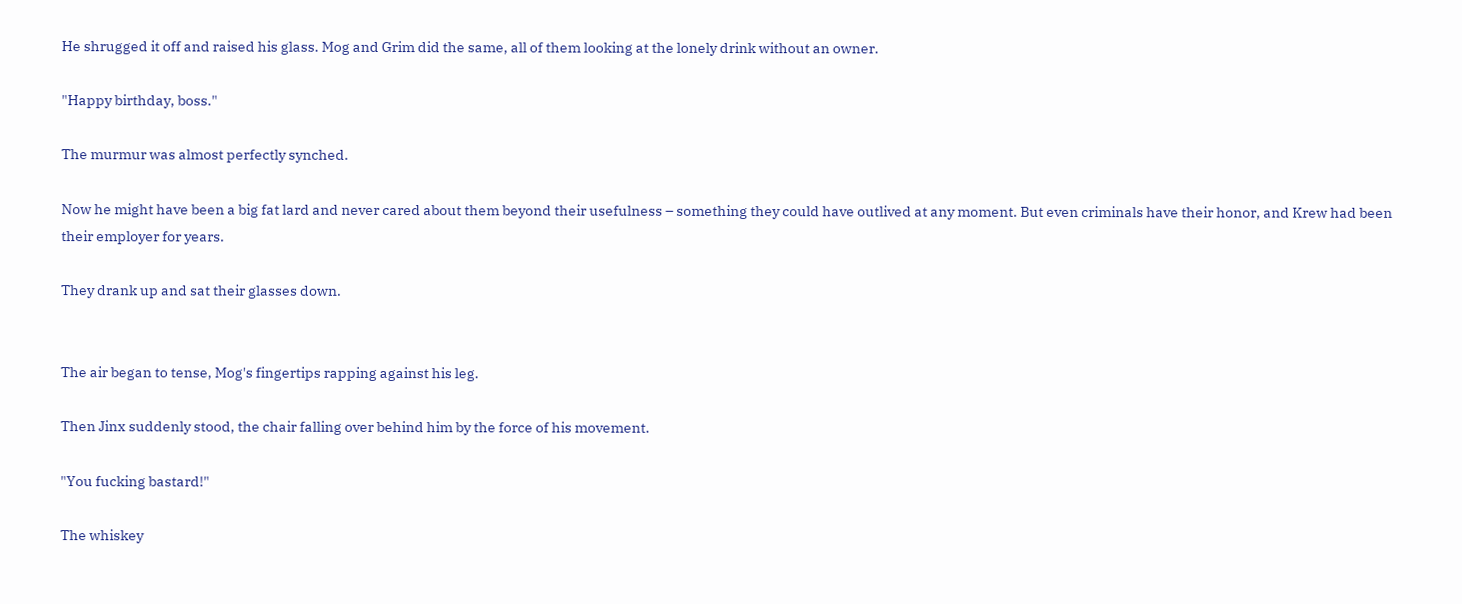He shrugged it off and raised his glass. Mog and Grim did the same, all of them looking at the lonely drink without an owner.

"Happy birthday, boss."

The murmur was almost perfectly synched.

Now he might have been a big fat lard and never cared about them beyond their usefulness – something they could have outlived at any moment. But even criminals have their honor, and Krew had been their employer for years.

They drank up and sat their glasses down.


The air began to tense, Mog's fingertips rapping against his leg.

Then Jinx suddenly stood, the chair falling over behind him by the force of his movement.

"You fucking bastard!"

The whiskey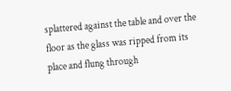splattered against the table and over the floor as the glass was ripped from its place and flung through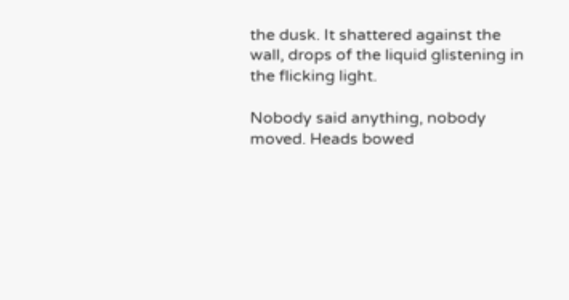the dusk. It shattered against the wall, drops of the liquid glistening in the flicking light.

Nobody said anything, nobody moved. Heads bowed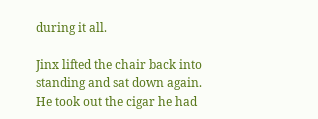during it all.

Jinx lifted the chair back into standing and sat down again. He took out the cigar he had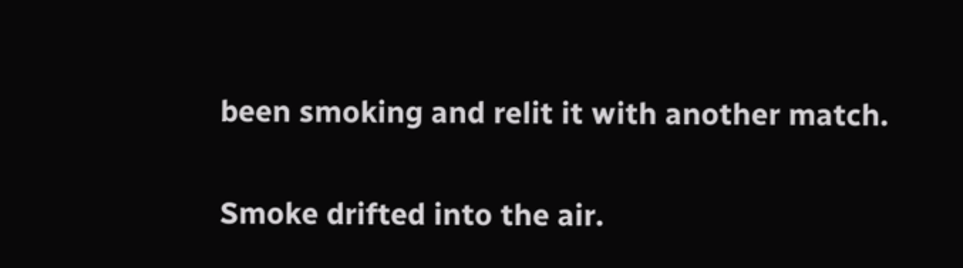been smoking and relit it with another match.

Smoke drifted into the air.